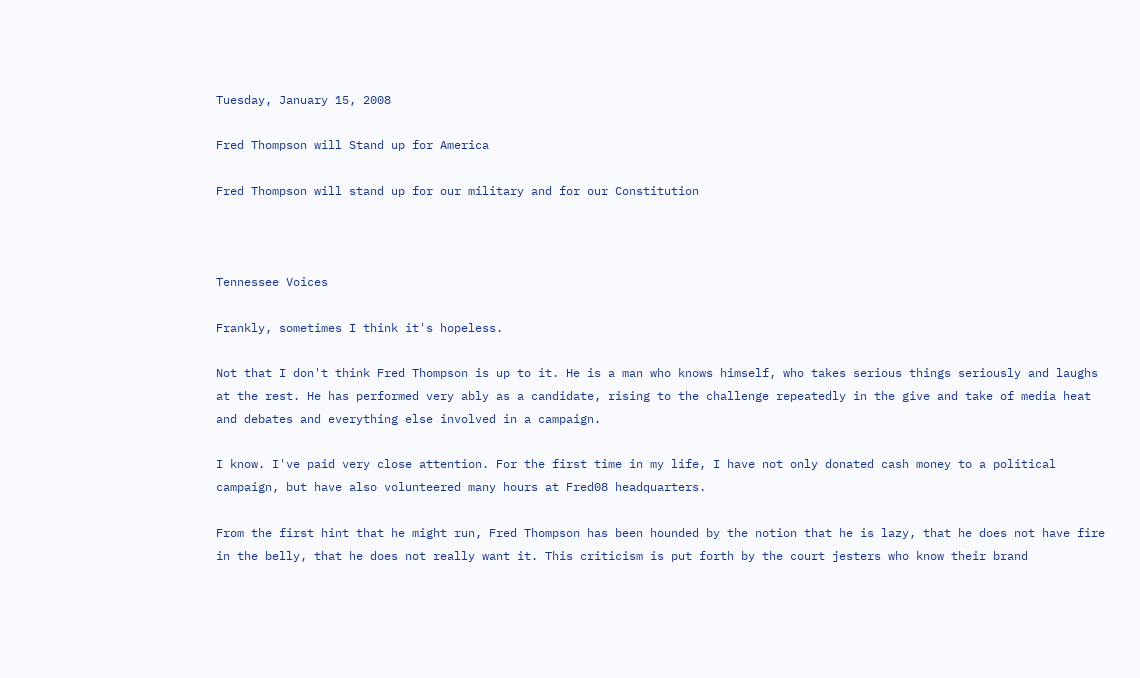Tuesday, January 15, 2008

Fred Thompson will Stand up for America

Fred Thompson will stand up for our military and for our Constitution



Tennessee Voices

Frankly, sometimes I think it's hopeless.

Not that I don't think Fred Thompson is up to it. He is a man who knows himself, who takes serious things seriously and laughs at the rest. He has performed very ably as a candidate, rising to the challenge repeatedly in the give and take of media heat and debates and everything else involved in a campaign.

I know. I've paid very close attention. For the first time in my life, I have not only donated cash money to a political campaign, but have also volunteered many hours at Fred08 headquarters.

From the first hint that he might run, Fred Thompson has been hounded by the notion that he is lazy, that he does not have fire in the belly, that he does not really want it. This criticism is put forth by the court jesters who know their brand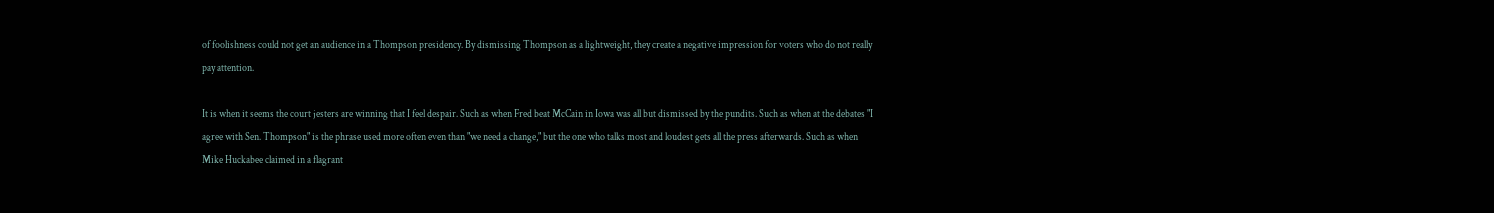of foolishness could not get an audience in a Thompson presidency. By dismissing Thompson as a lightweight, they create a negative impression for voters who do not really pay attention.

It is when it seems the court jesters are winning that I feel despair. Such as when Fred beat McCain in Iowa was all but dismissed by the pundits. Such as when at the debates "I agree with Sen. Thompson" is the phrase used more often even than "we need a change," but the one who talks most and loudest gets all the press afterwards. Such as when Mike Huckabee claimed in a flagrant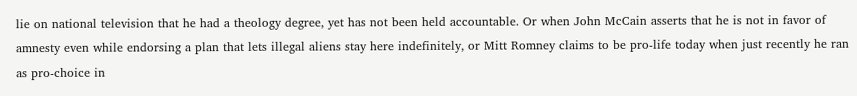lie on national television that he had a theology degree, yet has not been held accountable. Or when John McCain asserts that he is not in favor of amnesty even while endorsing a plan that lets illegal aliens stay here indefinitely, or Mitt Romney claims to be pro-life today when just recently he ran as pro-choice in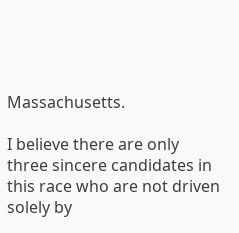Massachusetts.

I believe there are only three sincere candidates in this race who are not driven solely by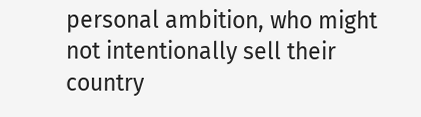personal ambition, who might not intentionally sell their country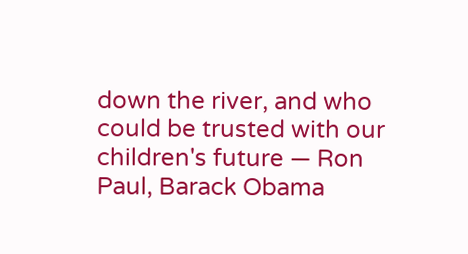down the river, and who could be trusted with our children's future — Ron Paul, Barack Obama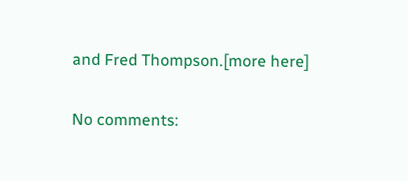and Fred Thompson.[more here]

No comments: